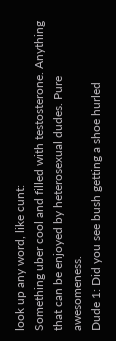look up any word, like cunt:
Something uber cool and filled with testosterone. Anything that can be enjoyed by heterosexual dudes. Pure awesomeness.
Dude 1: Did you see bush getting a shoe hurled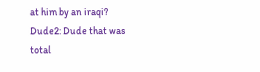at him by an iraqi?
Dude2: Dude that was total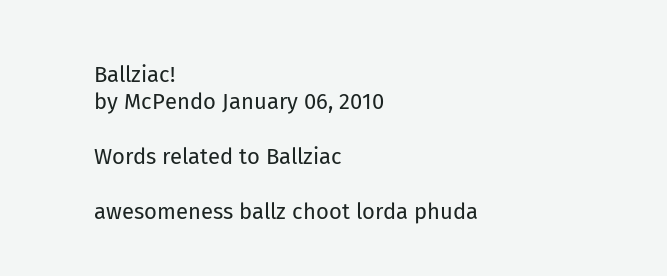Ballziac!
by McPendo January 06, 2010

Words related to Ballziac

awesomeness ballz choot lorda phuda